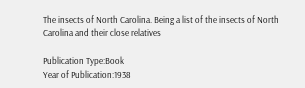The insects of North Carolina. Being a list of the insects of North Carolina and their close relatives

Publication Type:Book
Year of Publication:1938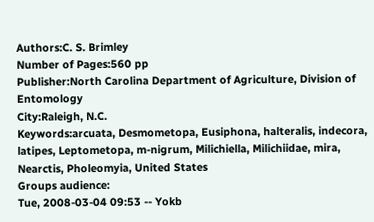Authors:C. S. Brimley
Number of Pages:560 pp
Publisher:North Carolina Department of Agriculture, Division of Entomology
City:Raleigh, N.C.
Keywords:arcuata, Desmometopa, Eusiphona, halteralis, indecora, latipes, Leptometopa, m-nigrum, Milichiella, Milichiidae, mira, Nearctis, Pholeomyia, United States
Groups audience:
Tue, 2008-03-04 09:53 -- Yokb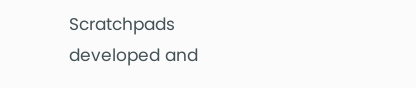Scratchpads developed and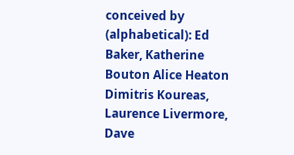conceived by (alphabetical): Ed Baker, Katherine Bouton Alice Heaton Dimitris Koureas, Laurence Livermore, Dave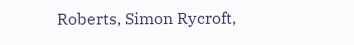Roberts, Simon Rycroft,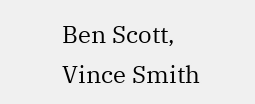Ben Scott, Vince Smith